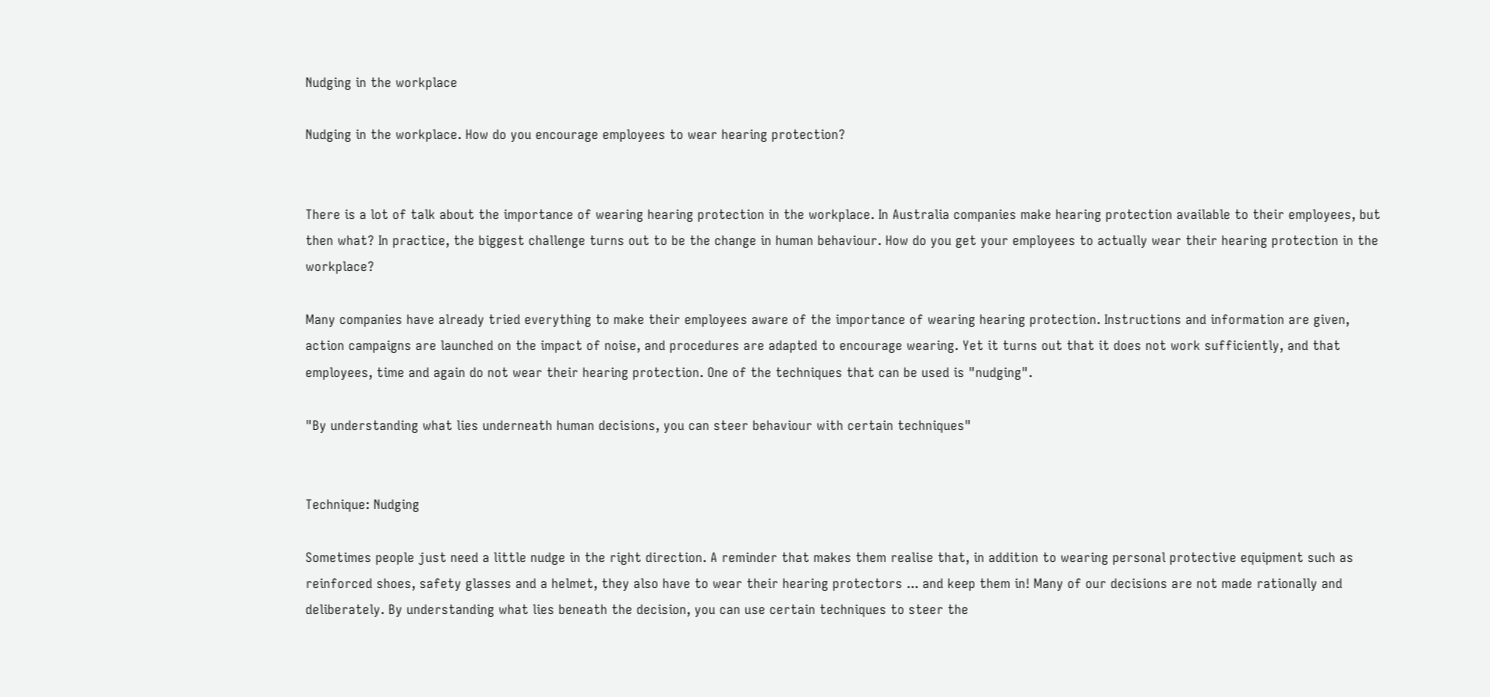Nudging in the workplace

Nudging in the workplace. How do you encourage employees to wear hearing protection?


There is a lot of talk about the importance of wearing hearing protection in the workplace. In Australia companies make hearing protection available to their employees, but then what? In practice, the biggest challenge turns out to be the change in human behaviour. How do you get your employees to actually wear their hearing protection in the workplace?

Many companies have already tried everything to make their employees aware of the importance of wearing hearing protection. Instructions and information are given, action campaigns are launched on the impact of noise, and procedures are adapted to encourage wearing. Yet it turns out that it does not work sufficiently, and that employees, time and again do not wear their hearing protection. One of the techniques that can be used is "nudging".

"By understanding what lies underneath human decisions, you can steer behaviour with certain techniques"


Technique: Nudging

Sometimes people just need a little nudge in the right direction. A reminder that makes them realise that, in addition to wearing personal protective equipment such as reinforced shoes, safety glasses and a helmet, they also have to wear their hearing protectors ... and keep them in! Many of our decisions are not made rationally and deliberately. By understanding what lies beneath the decision, you can use certain techniques to steer the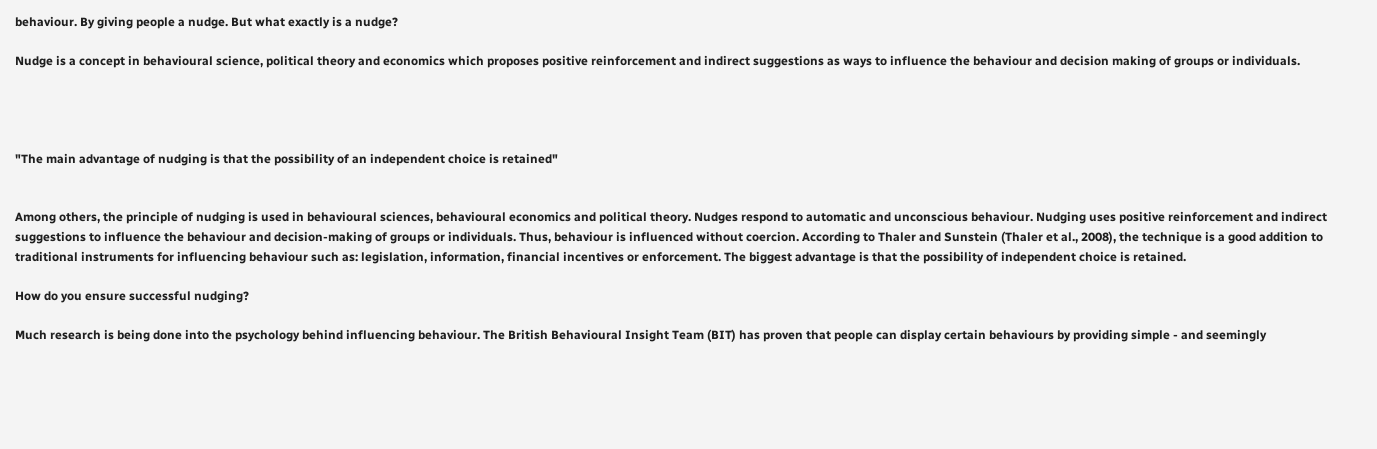behaviour. By giving people a nudge. But what exactly is a nudge?

Nudge is a concept in behavioural science, political theory and economics which proposes positive reinforcement and indirect suggestions as ways to influence the behaviour and decision making of groups or individuals.




"The main advantage of nudging is that the possibility of an independent choice is retained"


Among others, the principle of nudging is used in behavioural sciences, behavioural economics and political theory. Nudges respond to automatic and unconscious behaviour. Nudging uses positive reinforcement and indirect suggestions to influence the behaviour and decision-making of groups or individuals. Thus, behaviour is influenced without coercion. According to Thaler and Sunstein (Thaler et al., 2008), the technique is a good addition to traditional instruments for influencing behaviour such as: legislation, information, financial incentives or enforcement. The biggest advantage is that the possibility of independent choice is retained.

How do you ensure successful nudging?

Much research is being done into the psychology behind influencing behaviour. The British Behavioural Insight Team (BIT) has proven that people can display certain behaviours by providing simple - and seemingly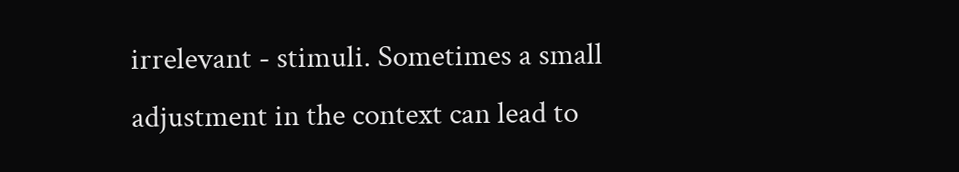irrelevant - stimuli. Sometimes a small adjustment in the context can lead to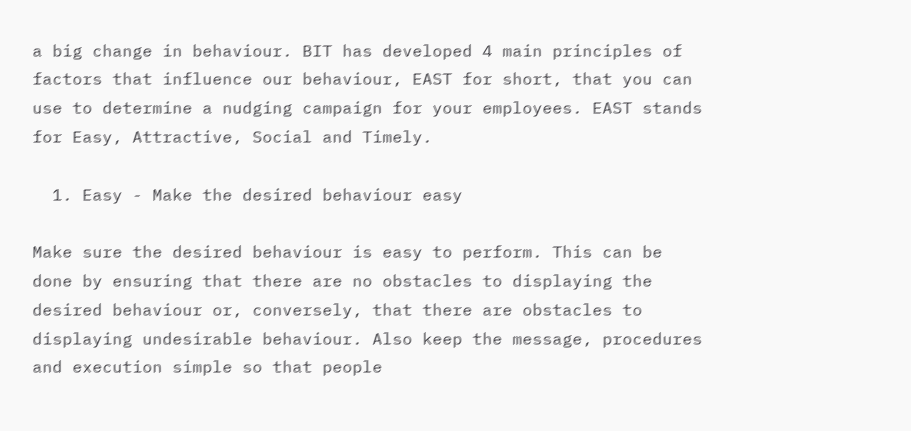a big change in behaviour. BIT has developed 4 main principles of factors that influence our behaviour, EAST for short, that you can use to determine a nudging campaign for your employees. EAST stands for Easy, Attractive, Social and Timely.

  1. Easy - Make the desired behaviour easy

Make sure the desired behaviour is easy to perform. This can be done by ensuring that there are no obstacles to displaying the desired behaviour or, conversely, that there are obstacles to displaying undesirable behaviour. Also keep the message, procedures and execution simple so that people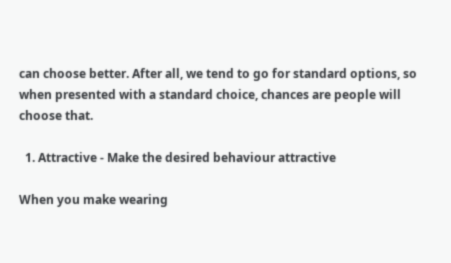can choose better. After all, we tend to go for standard options, so when presented with a standard choice, chances are people will choose that.

  1. Attractive - Make the desired behaviour attractive

When you make wearing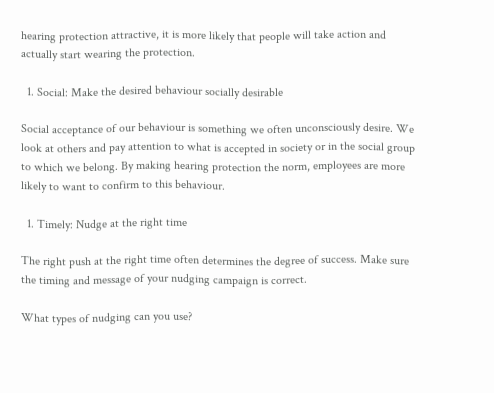hearing protection attractive, it is more likely that people will take action and actually start wearing the protection.

  1. Social: Make the desired behaviour socially desirable

Social acceptance of our behaviour is something we often unconsciously desire. We look at others and pay attention to what is accepted in society or in the social group to which we belong. By making hearing protection the norm, employees are more likely to want to confirm to this behaviour.

  1. Timely: Nudge at the right time

The right push at the right time often determines the degree of success. Make sure the timing and message of your nudging campaign is correct.

What types of nudging can you use?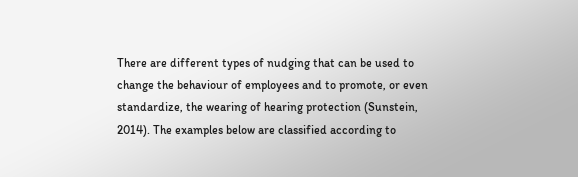There are different types of nudging that can be used to change the behaviour of employees and to promote, or even standardize, the wearing of hearing protection (Sunstein, 2014). The examples below are classified according to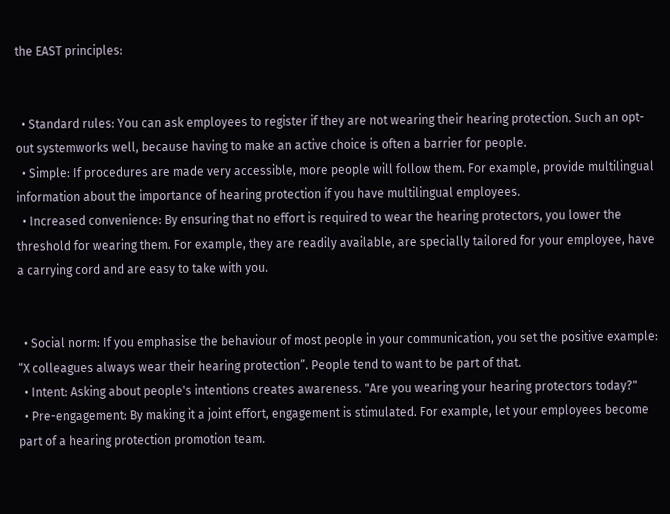the EAST principles:


  • Standard rules: You can ask employees to register if they are not wearing their hearing protection. Such an opt-out systemworks well, because having to make an active choice is often a barrier for people.
  • Simple: If procedures are made very accessible, more people will follow them. For example, provide multilingual information about the importance of hearing protection if you have multilingual employees.
  • Increased convenience: By ensuring that no effort is required to wear the hearing protectors, you lower the threshold for wearing them. For example, they are readily available, are specially tailored for your employee, have a carrying cord and are easy to take with you.


  • Social norm: If you emphasise the behaviour of most people in your communication, you set the positive example: “X colleagues always wear their hearing protection”. People tend to want to be part of that.
  • Intent: Asking about people's intentions creates awareness. "Are you wearing your hearing protectors today?"
  • Pre-engagement: By making it a joint effort, engagement is stimulated. For example, let your employees become part of a hearing protection promotion team.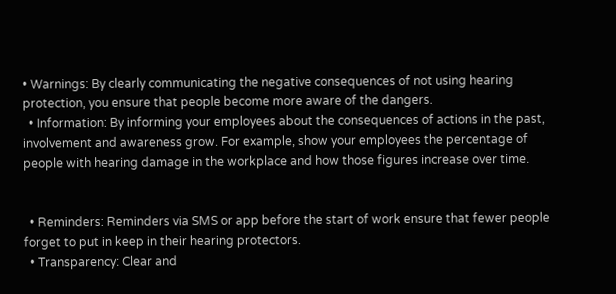• Warnings: By clearly communicating the negative consequences of not using hearing protection, you ensure that people become more aware of the dangers.
  • Information: By informing your employees about the consequences of actions in the past, involvement and awareness grow. For example, show your employees the percentage of people with hearing damage in the workplace and how those figures increase over time.


  • Reminders: Reminders via SMS or app before the start of work ensure that fewer people forget to put in keep in their hearing protectors.
  • Transparency: Clear and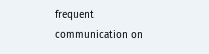frequent communication on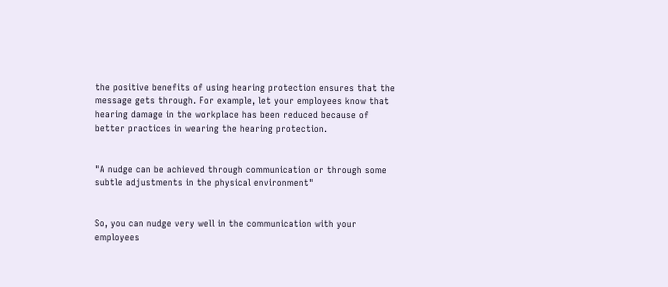the positive benefits of using hearing protection ensures that the message gets through. For example, let your employees know that hearing damage in the workplace has been reduced because of better practices in wearing the hearing protection.


"A nudge can be achieved through communication or through some subtle adjustments in the physical environment"


So, you can nudge very well in the communication with your employees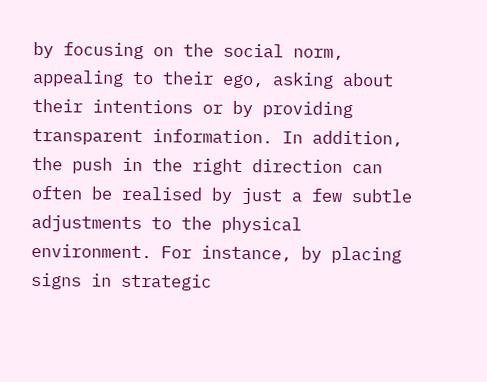by focusing on the social norm, appealing to their ego, asking about their intentions or by providing transparent information. In addition, the push in the right direction can often be realised by just a few subtle adjustments to the physical environment. For instance, by placing signs in strategic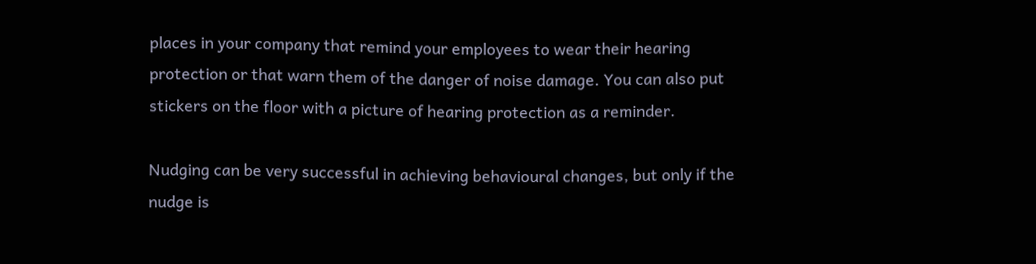places in your company that remind your employees to wear their hearing protection or that warn them of the danger of noise damage. You can also put stickers on the floor with a picture of hearing protection as a reminder.

Nudging can be very successful in achieving behavioural changes, but only if the nudge is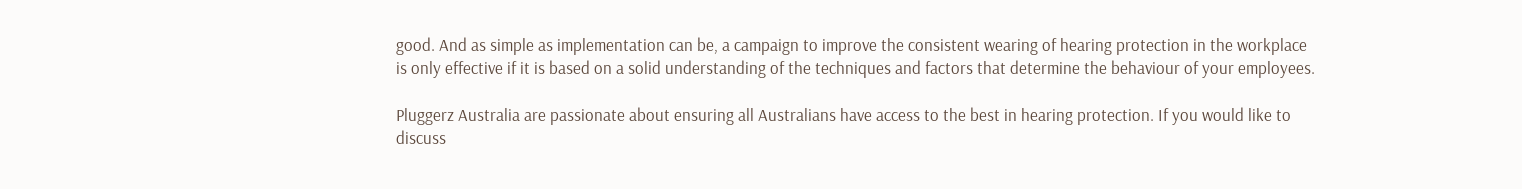good. And as simple as implementation can be, a campaign to improve the consistent wearing of hearing protection in the workplace is only effective if it is based on a solid understanding of the techniques and factors that determine the behaviour of your employees.

Pluggerz Australia are passionate about ensuring all Australians have access to the best in hearing protection. If you would like to discuss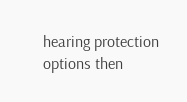hearing protection options then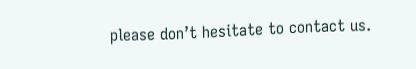please don’t hesitate to contact us.